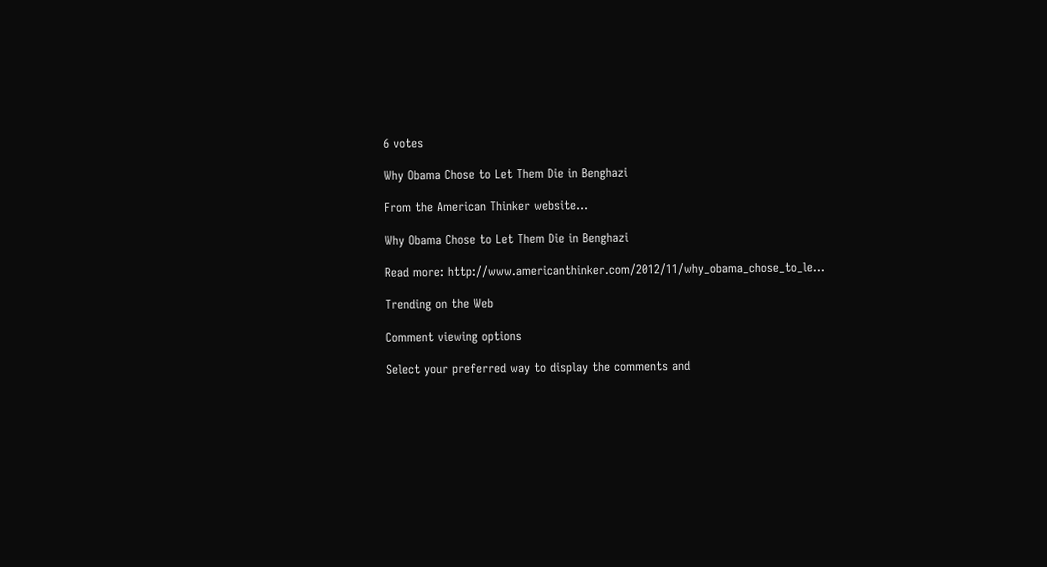6 votes

Why Obama Chose to Let Them Die in Benghazi

From the American Thinker website...

Why Obama Chose to Let Them Die in Benghazi

Read more: http://www.americanthinker.com/2012/11/why_obama_chose_to_le...

Trending on the Web

Comment viewing options

Select your preferred way to display the comments and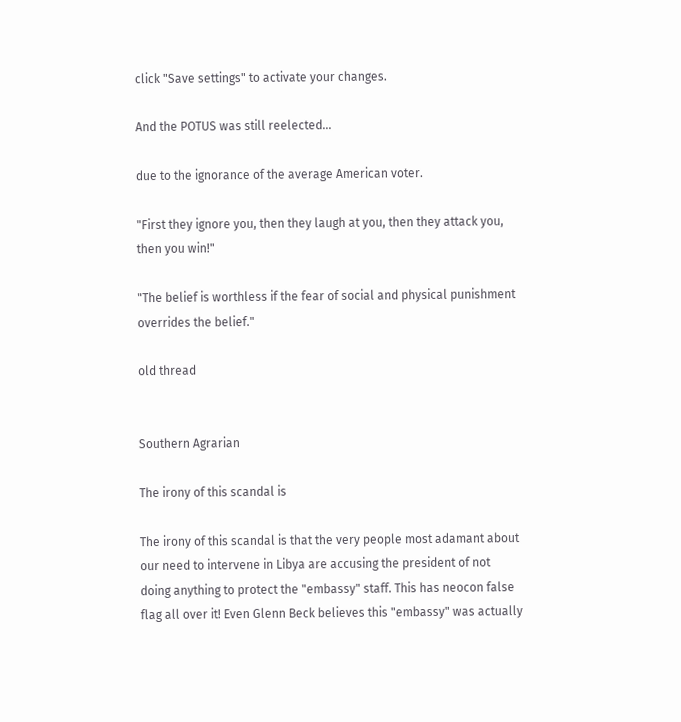click "Save settings" to activate your changes.

And the POTUS was still reelected...

due to the ignorance of the average American voter.

"First they ignore you, then they laugh at you, then they attack you, then you win!"

"The belief is worthless if the fear of social and physical punishment overrides the belief."

old thread


Southern Agrarian

The irony of this scandal is

The irony of this scandal is that the very people most adamant about our need to intervene in Libya are accusing the president of not doing anything to protect the "embassy" staff. This has neocon false flag all over it! Even Glenn Beck believes this "embassy" was actually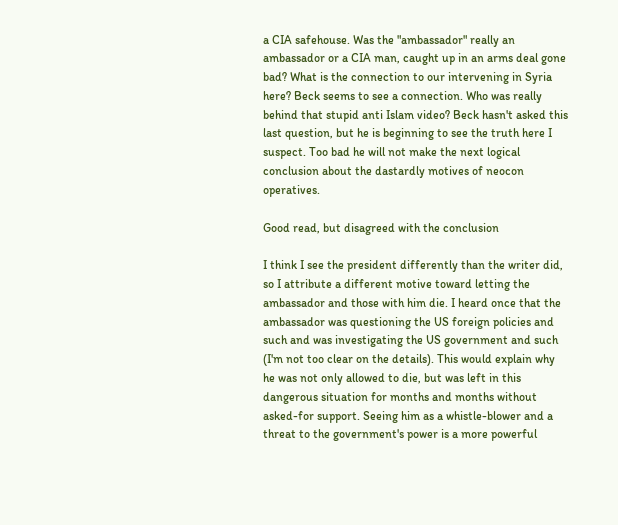a CIA safehouse. Was the "ambassador" really an ambassador or a CIA man, caught up in an arms deal gone bad? What is the connection to our intervening in Syria here? Beck seems to see a connection. Who was really behind that stupid anti Islam video? Beck hasn't asked this last question, but he is beginning to see the truth here I suspect. Too bad he will not make the next logical conclusion about the dastardly motives of neocon operatives.

Good read, but disagreed with the conclusion

I think I see the president differently than the writer did, so I attribute a different motive toward letting the ambassador and those with him die. I heard once that the ambassador was questioning the US foreign policies and such and was investigating the US government and such (I'm not too clear on the details). This would explain why he was not only allowed to die, but was left in this dangerous situation for months and months without asked-for support. Seeing him as a whistle-blower and a threat to the government's power is a more powerful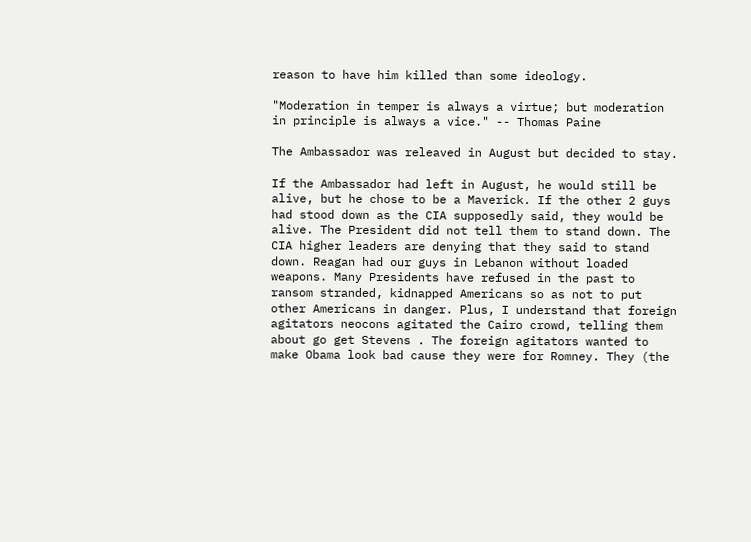reason to have him killed than some ideology.

"Moderation in temper is always a virtue; but moderation in principle is always a vice." -- Thomas Paine

The Ambassador was releaved in August but decided to stay.

If the Ambassador had left in August, he would still be alive, but he chose to be a Maverick. If the other 2 guys had stood down as the CIA supposedly said, they would be alive. The President did not tell them to stand down. The CIA higher leaders are denying that they said to stand down. Reagan had our guys in Lebanon without loaded weapons. Many Presidents have refused in the past to ransom stranded, kidnapped Americans so as not to put other Americans in danger. Plus, I understand that foreign agitators neocons agitated the Cairo crowd, telling them about go get Stevens . The foreign agitators wanted to make Obama look bad cause they were for Romney. They (the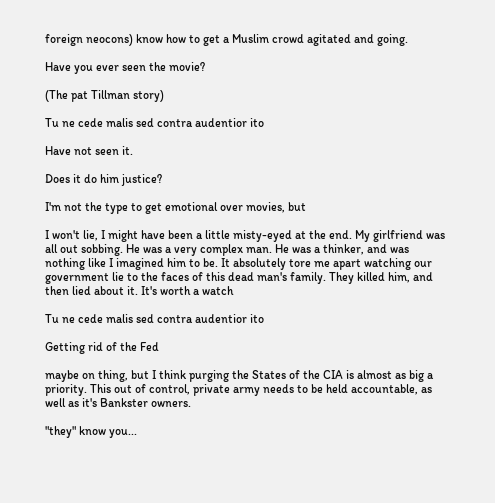foreign neocons) know how to get a Muslim crowd agitated and going.

Have you ever seen the movie?

(The pat Tillman story)

Tu ne cede malis sed contra audentior ito

Have not seen it.

Does it do him justice?

I'm not the type to get emotional over movies, but

I won't lie, I might have been a little misty-eyed at the end. My girlfriend was all out sobbing. He was a very complex man. He was a thinker, and was nothing like I imagined him to be. It absolutely tore me apart watching our government lie to the faces of this dead man's family. They killed him, and then lied about it. It's worth a watch

Tu ne cede malis sed contra audentior ito

Getting rid of the Fed

maybe on thing, but I think purging the States of the CIA is almost as big a priority. This out of control, private army needs to be held accountable, as well as it's Bankster owners.

"they" know you...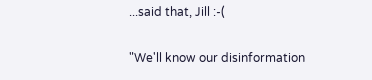...said that, Jill :-(

"We'll know our disinformation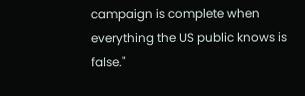campaign is complete when
everything the US public knows is false."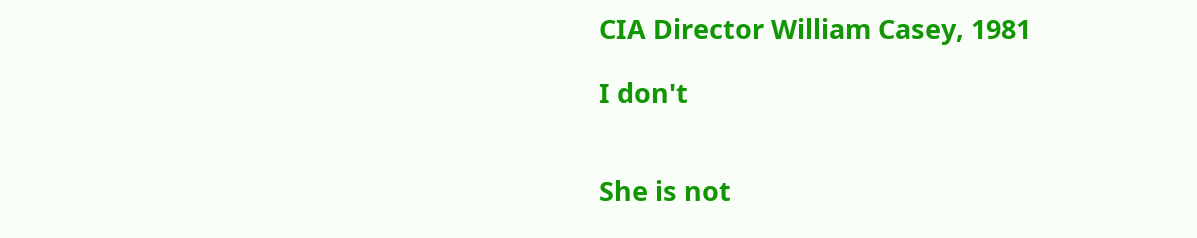CIA Director William Casey, 1981

I don't


She is not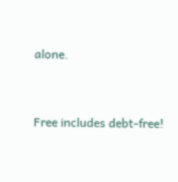alone.


Free includes debt-free!